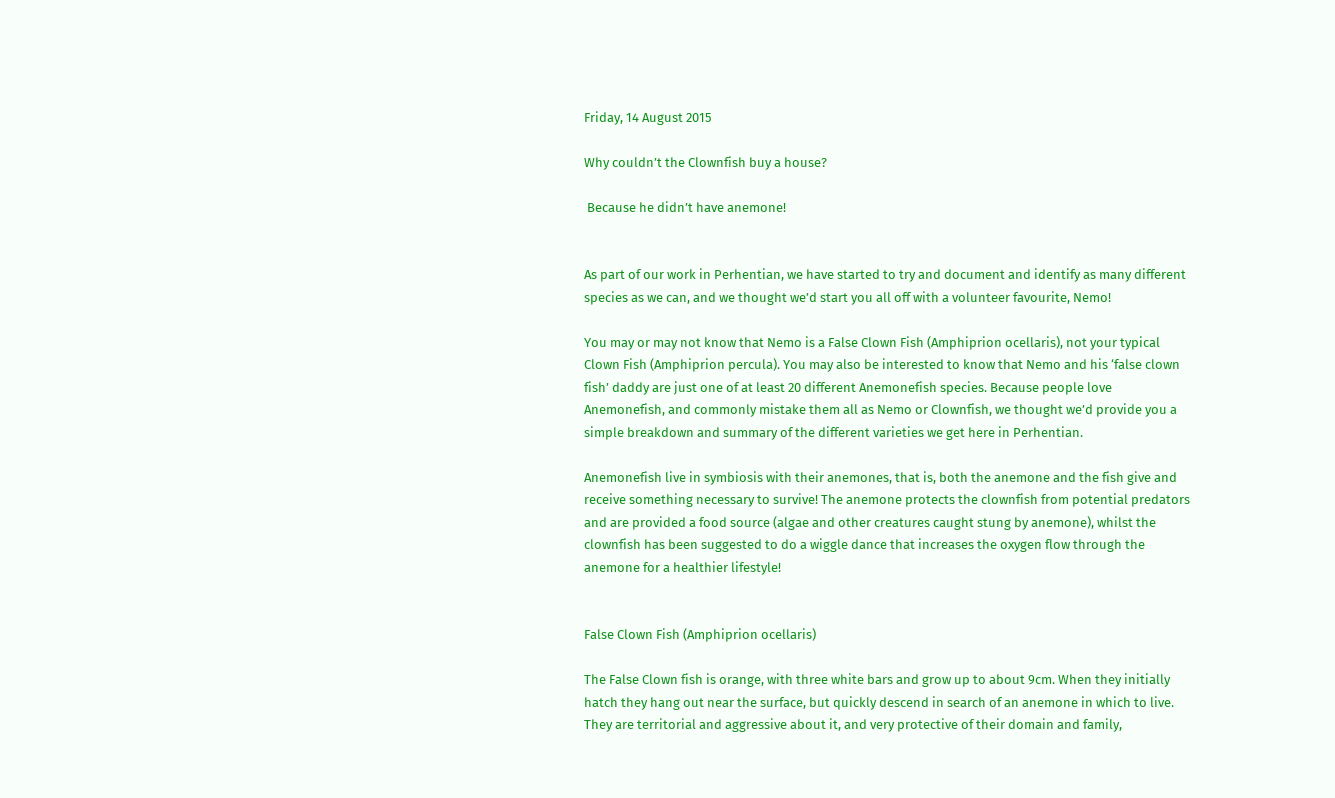Friday, 14 August 2015

Why couldn’t the Clownfish buy a house?

 Because he didn’t have anemone!


As part of our work in Perhentian, we have started to try and document and identify as many different species as we can, and we thought we’d start you all off with a volunteer favourite, Nemo!

You may or may not know that Nemo is a False Clown Fish (Amphiprion ocellaris), not your typical Clown Fish (Amphiprion percula). You may also be interested to know that Nemo and his ‘false clown fish’ daddy are just one of at least 20 different Anemonefish species. Because people love Anemonefish, and commonly mistake them all as Nemo or Clownfish, we thought we’d provide you a simple breakdown and summary of the different varieties we get here in Perhentian.

Anemonefish live in symbiosis with their anemones, that is, both the anemone and the fish give and receive something necessary to survive! The anemone protects the clownfish from potential predators and are provided a food source (algae and other creatures caught stung by anemone), whilst the clownfish has been suggested to do a wiggle dance that increases the oxygen flow through the anemone for a healthier lifestyle!


False Clown Fish (Amphiprion ocellaris)

The False Clown fish is orange, with three white bars and grow up to about 9cm. When they initially hatch they hang out near the surface, but quickly descend in search of an anemone in which to live. They are territorial and aggressive about it, and very protective of their domain and family,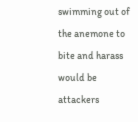swimming out of the anemone to bite and harass would be attackers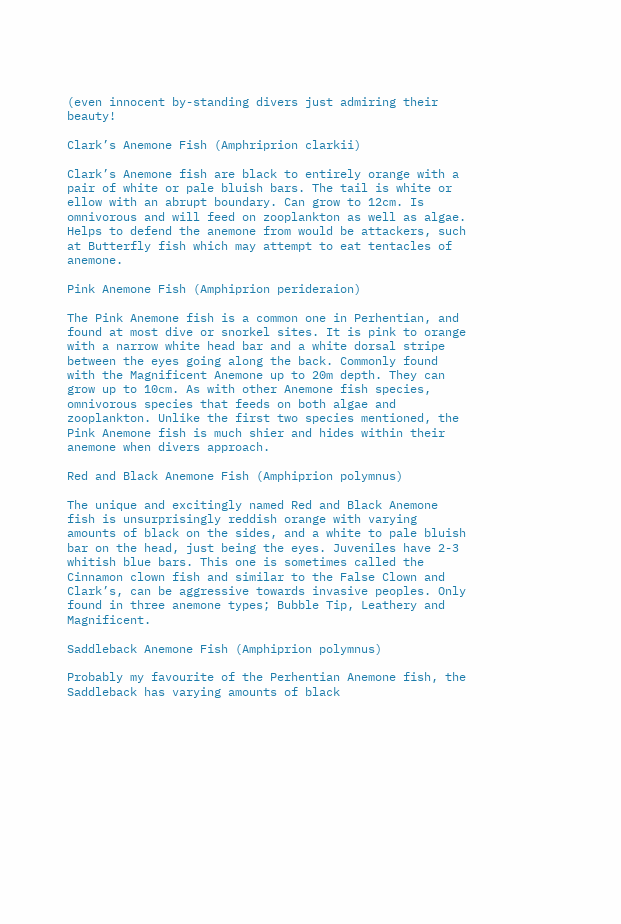(even innocent by-standing divers just admiring their beauty!

Clark’s Anemone Fish (Amphriprion clarkii)

Clark’s Anemone fish are black to entirely orange with a pair of white or pale bluish bars. The tail is white or ellow with an abrupt boundary. Can grow to 12cm. Is omnivorous and will feed on zooplankton as well as algae. Helps to defend the anemone from would be attackers, such at Butterfly fish which may attempt to eat tentacles of anemone.

Pink Anemone Fish (Amphiprion perideraion)

The Pink Anemone fish is a common one in Perhentian, and found at most dive or snorkel sites. It is pink to orange with a narrow white head bar and a white dorsal stripe between the eyes going along the back. Commonly found with the Magnificent Anemone up to 20m depth. They can grow up to 10cm. As with other Anemone fish species, omnivorous species that feeds on both algae and zooplankton. Unlike the first two species mentioned, the Pink Anemone fish is much shier and hides within their anemone when divers approach.

Red and Black Anemone Fish (Amphiprion polymnus)

The unique and excitingly named Red and Black Anemone fish is unsurprisingly reddish orange with varying amounts of black on the sides, and a white to pale bluish bar on the head, just being the eyes. Juveniles have 2-3 whitish blue bars. This one is sometimes called the Cinnamon clown fish and similar to the False Clown and Clark’s, can be aggressive towards invasive peoples. Only found in three anemone types; Bubble Tip, Leathery and Magnificent.

Saddleback Anemone Fish (Amphiprion polymnus)

Probably my favourite of the Perhentian Anemone fish, the Saddleback has varying amounts of black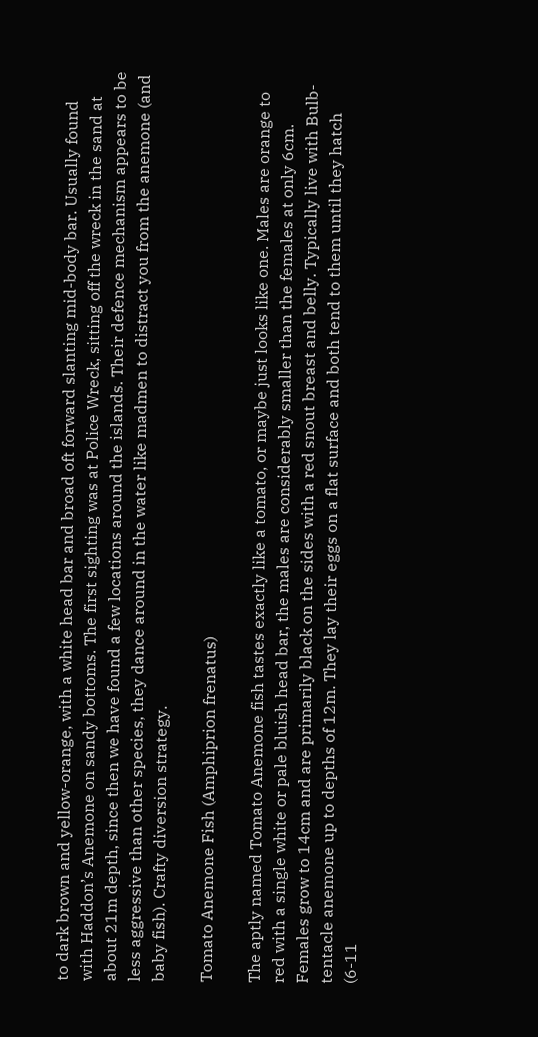to dark brown and yellow-orange, with a white head bar and broad oft forward slanting mid-body bar. Usually found with Haddon’s Anemone on sandy bottoms. The first sighting was at Police Wreck, sitting off the wreck in the sand at about 21m depth, since then we have found a few locations around the islands. Their defence mechanism appears to be less aggressive than other species, they dance around in the water like madmen to distract you from the anemone (and baby fish). Crafty diversion strategy.

Tomato Anemone Fish (Amphiprion frenatus)

The aptly named Tomato Anemone fish tastes exactly like a tomato, or maybe just looks like one. Males are orange to red with a single white or pale bluish head bar, the males are considerably smaller than the females at only 6cm. Females grow to 14cm and are primarily black on the sides with a red snout breast and belly. Typically live with Bulb-tentacle anemone up to depths of 12m. They lay their eggs on a flat surface and both tend to them until they hatch (6-11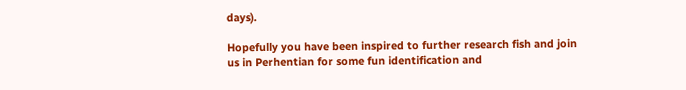days).

Hopefully you have been inspired to further research fish and join us in Perhentian for some fun identification and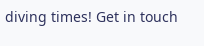diving times! Get in touch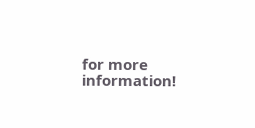for more information!